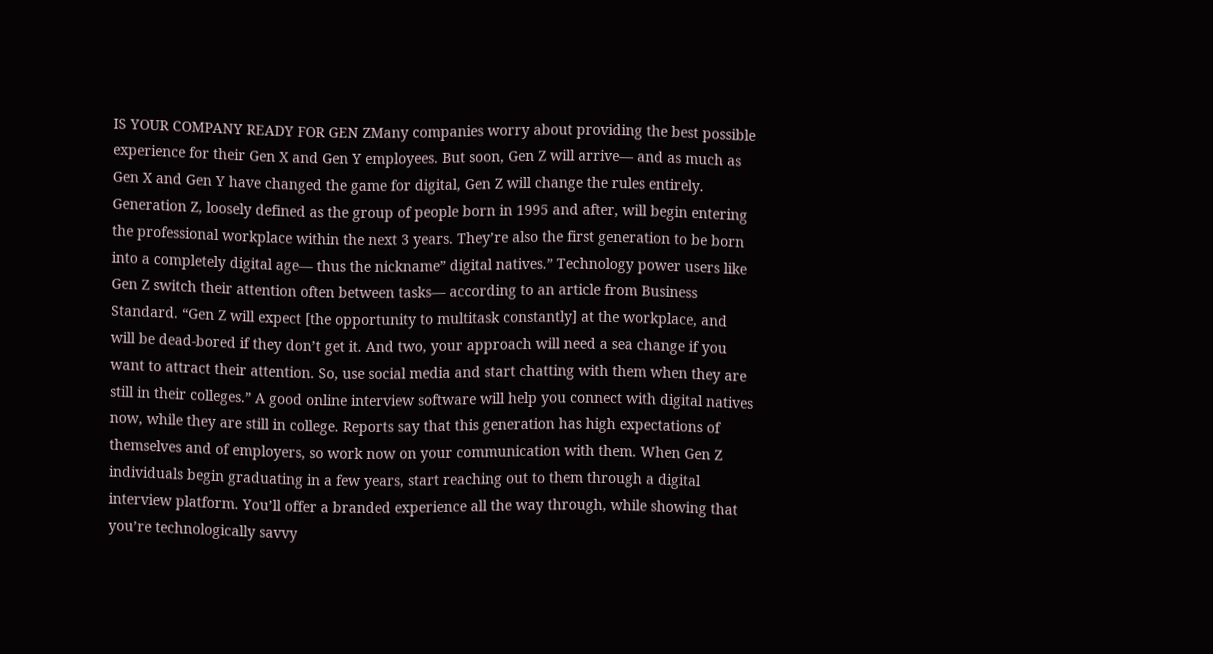IS YOUR COMPANY READY FOR GEN ZMany companies worry about providing the best possible experience for their Gen X and Gen Y employees. But soon, Gen Z will arrive— and as much as Gen X and Gen Y have changed the game for digital, Gen Z will change the rules entirely. Generation Z, loosely defined as the group of people born in 1995 and after, will begin entering the professional workplace within the next 3 years. They’re also the first generation to be born into a completely digital age— thus the nickname” digital natives.” Technology power users like Gen Z switch their attention often between tasks— according to an article from Business Standard. “Gen Z will expect [the opportunity to multitask constantly] at the workplace, and will be dead-bored if they don’t get it. And two, your approach will need a sea change if you want to attract their attention. So, use social media and start chatting with them when they are still in their colleges.” A good online interview software will help you connect with digital natives now, while they are still in college. Reports say that this generation has high expectations of themselves and of employers, so work now on your communication with them. When Gen Z individuals begin graduating in a few years, start reaching out to them through a digital interview platform. You’ll offer a branded experience all the way through, while showing that you’re technologically savvy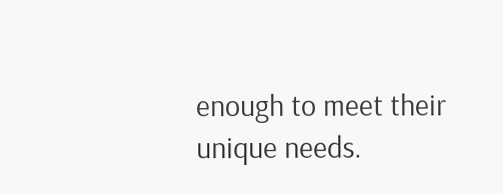enough to meet their unique needs.